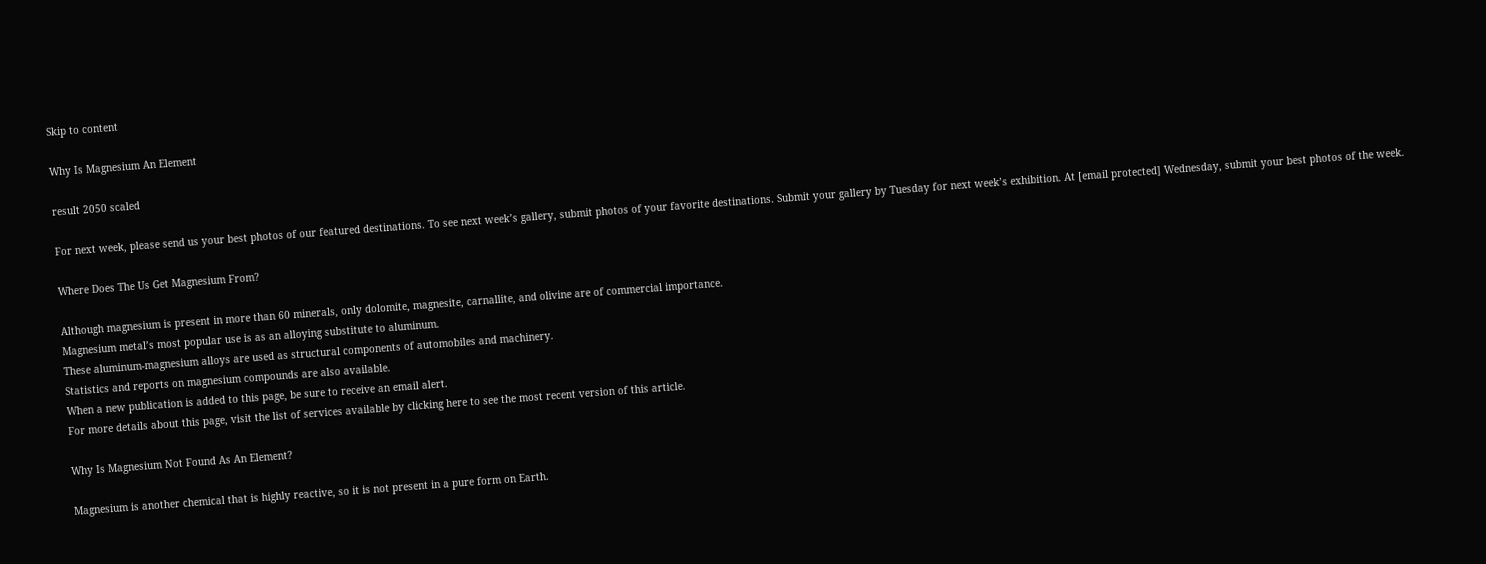Skip to content

Why Is Magnesium An Element

result 2050 scaled

For next week, please send us your best photos of our featured destinations. To see next week’s gallery, submit photos of your favorite destinations. Submit your gallery by Tuesday for next week’s exhibition. At [email protected] Wednesday, submit your best photos of the week.

Where Does The Us Get Magnesium From?

Although magnesium is present in more than 60 minerals, only dolomite, magnesite, carnallite, and olivine are of commercial importance.
Magnesium metal’s most popular use is as an alloying substitute to aluminum.
These aluminum-magnesium alloys are used as structural components of automobiles and machinery.
Statistics and reports on magnesium compounds are also available.
When a new publication is added to this page, be sure to receive an email alert.
For more details about this page, visit the list of services available by clicking here to see the most recent version of this article.

Why Is Magnesium Not Found As An Element?

Magnesium is another chemical that is highly reactive, so it is not present in a pure form on Earth.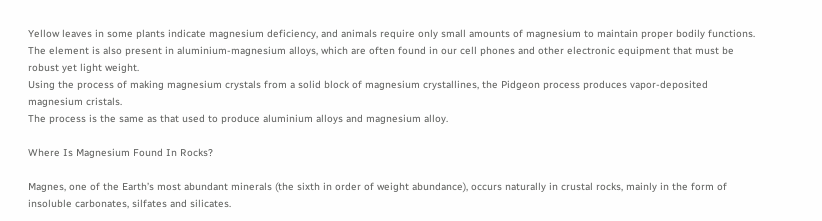Yellow leaves in some plants indicate magnesium deficiency, and animals require only small amounts of magnesium to maintain proper bodily functions.
The element is also present in aluminium-magnesium alloys, which are often found in our cell phones and other electronic equipment that must be robust yet light weight.
Using the process of making magnesium crystals from a solid block of magnesium crystallines, the Pidgeon process produces vapor-deposited magnesium cristals.
The process is the same as that used to produce aluminium alloys and magnesium alloy.

Where Is Magnesium Found In Rocks?

Magnes, one of the Earth’s most abundant minerals (the sixth in order of weight abundance), occurs naturally in crustal rocks, mainly in the form of insoluble carbonates, silfates and silicates.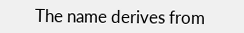The name derives from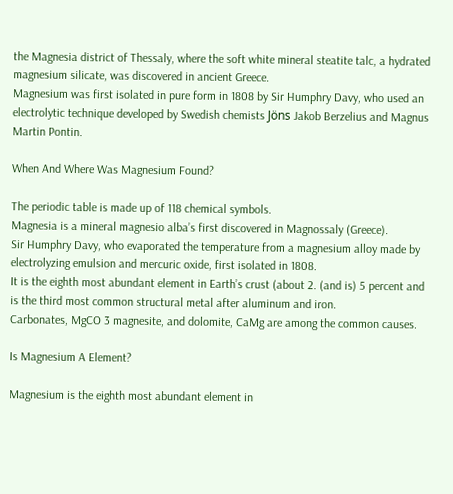the Magnesia district of Thessaly, where the soft white mineral steatite talc, a hydrated magnesium silicate, was discovered in ancient Greece.
Magnesium was first isolated in pure form in 1808 by Sir Humphry Davy, who used an electrolytic technique developed by Swedish chemists Jöns Jakob Berzelius and Magnus Martin Pontin.

When And Where Was Magnesium Found?

The periodic table is made up of 118 chemical symbols.
Magnesia is a mineral magnesio alba’s first discovered in Magnossaly (Greece).
Sir Humphry Davy, who evaporated the temperature from a magnesium alloy made by electrolyzing emulsion and mercuric oxide, first isolated in 1808.
It is the eighth most abundant element in Earth’s crust (about 2. (and is) 5 percent and is the third most common structural metal after aluminum and iron.
Carbonates, MgCO 3 magnesite, and dolomite, CaMg are among the common causes.

Is Magnesium A Element?

Magnesium is the eighth most abundant element in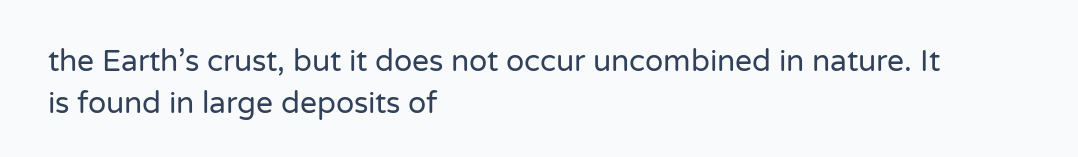the Earth’s crust, but it does not occur uncombined in nature. It is found in large deposits of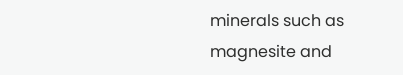minerals such as magnesite and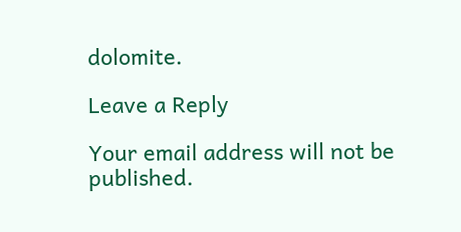dolomite.

Leave a Reply

Your email address will not be published.